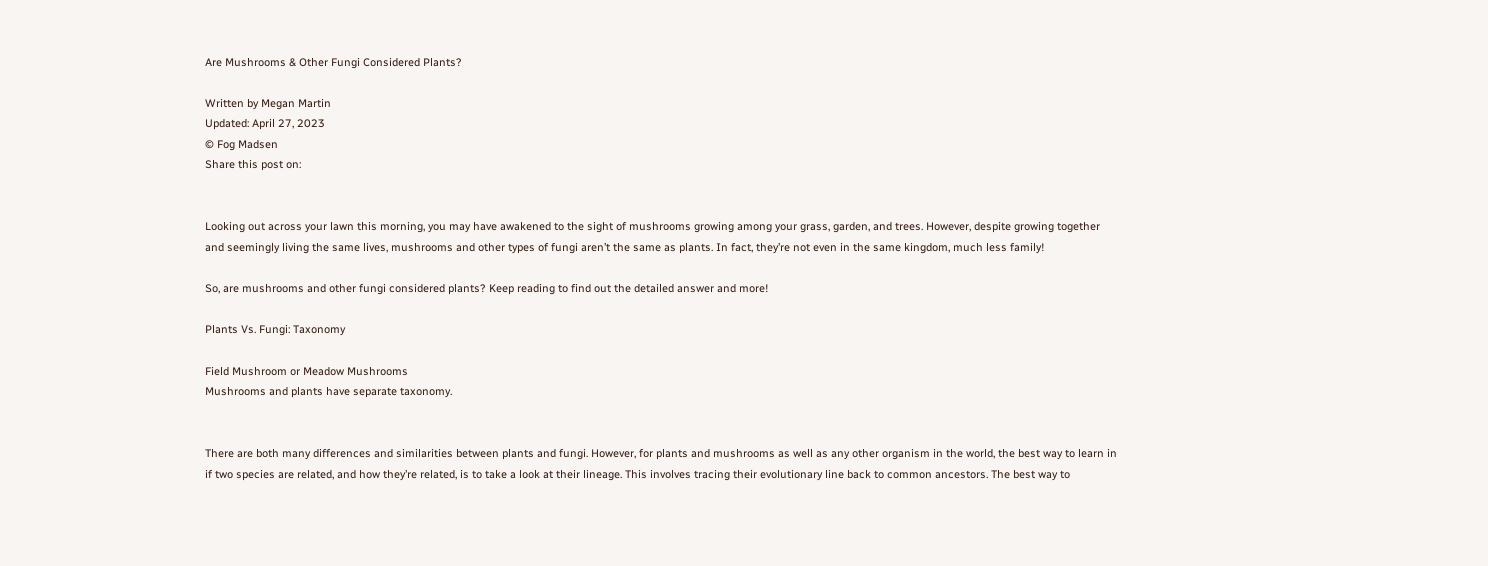Are Mushrooms & Other Fungi Considered Plants?

Written by Megan Martin
Updated: April 27, 2023
© Fog Madsen
Share this post on:


Looking out across your lawn this morning, you may have awakened to the sight of mushrooms growing among your grass, garden, and trees. However, despite growing together and seemingly living the same lives, mushrooms and other types of fungi aren’t the same as plants. In fact, they’re not even in the same kingdom, much less family!

So, are mushrooms and other fungi considered plants? Keep reading to find out the detailed answer and more!

Plants Vs. Fungi: Taxonomy

Field Mushroom or Meadow Mushrooms
Mushrooms and plants have separate taxonomy.


There are both many differences and similarities between plants and fungi. However, for plants and mushrooms as well as any other organism in the world, the best way to learn in if two species are related, and how they’re related, is to take a look at their lineage. This involves tracing their evolutionary line back to common ancestors. The best way to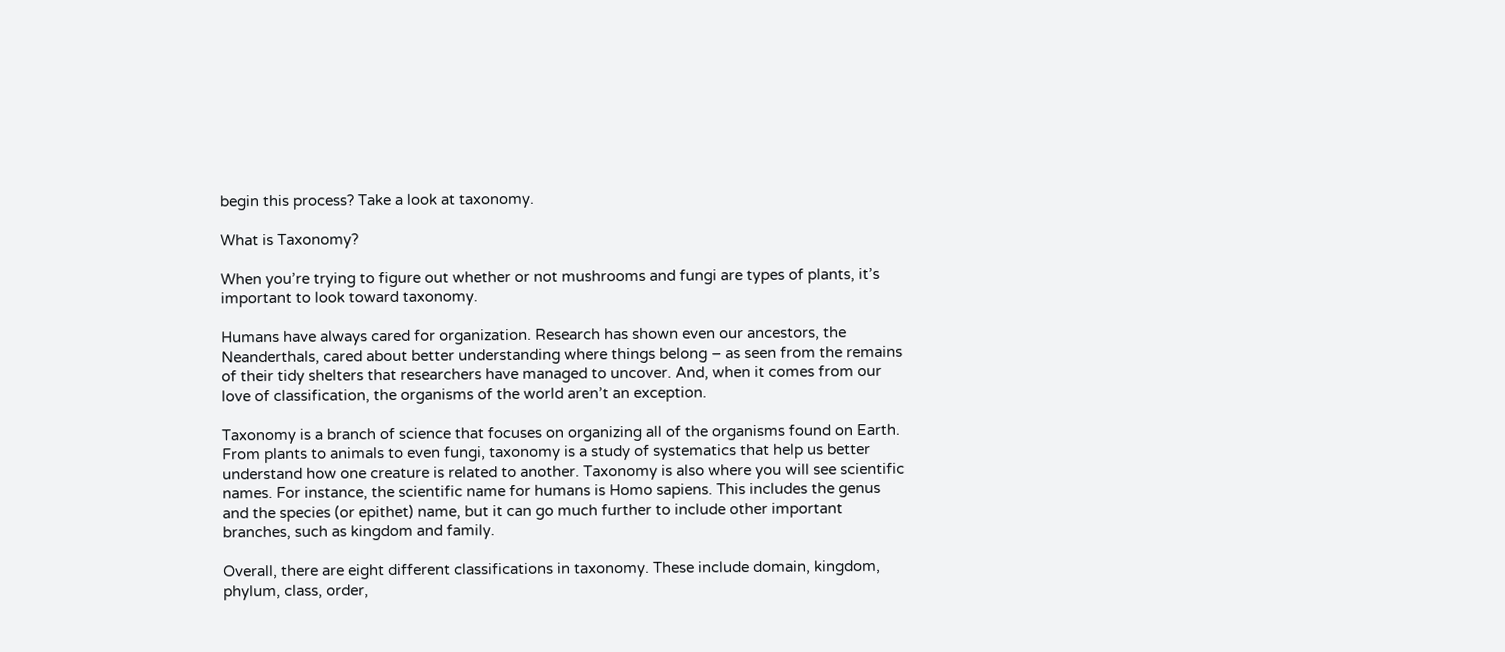begin this process? Take a look at taxonomy.

What is Taxonomy?

When you’re trying to figure out whether or not mushrooms and fungi are types of plants, it’s important to look toward taxonomy.

Humans have always cared for organization. Research has shown even our ancestors, the Neanderthals, cared about better understanding where things belong – as seen from the remains of their tidy shelters that researchers have managed to uncover. And, when it comes from our love of classification, the organisms of the world aren’t an exception.

Taxonomy is a branch of science that focuses on organizing all of the organisms found on Earth. From plants to animals to even fungi, taxonomy is a study of systematics that help us better understand how one creature is related to another. Taxonomy is also where you will see scientific names. For instance, the scientific name for humans is Homo sapiens. This includes the genus and the species (or epithet) name, but it can go much further to include other important branches, such as kingdom and family.

Overall, there are eight different classifications in taxonomy. These include domain, kingdom, phylum, class, order,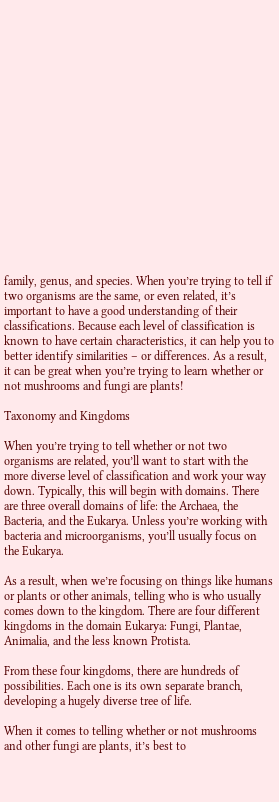family, genus, and species. When you’re trying to tell if two organisms are the same, or even related, it’s important to have a good understanding of their classifications. Because each level of classification is known to have certain characteristics, it can help you to better identify similarities – or differences. As a result, it can be great when you’re trying to learn whether or not mushrooms and fungi are plants!

Taxonomy and Kingdoms

When you’re trying to tell whether or not two organisms are related, you’ll want to start with the more diverse level of classification and work your way down. Typically, this will begin with domains. There are three overall domains of life: the Archaea, the Bacteria, and the Eukarya. Unless you’re working with bacteria and microorganisms, you’ll usually focus on the Eukarya.

As a result, when we’re focusing on things like humans or plants or other animals, telling who is who usually comes down to the kingdom. There are four different kingdoms in the domain Eukarya: Fungi, Plantae, Animalia, and the less known Protista.

From these four kingdoms, there are hundreds of possibilities. Each one is its own separate branch, developing a hugely diverse tree of life.

When it comes to telling whether or not mushrooms and other fungi are plants, it’s best to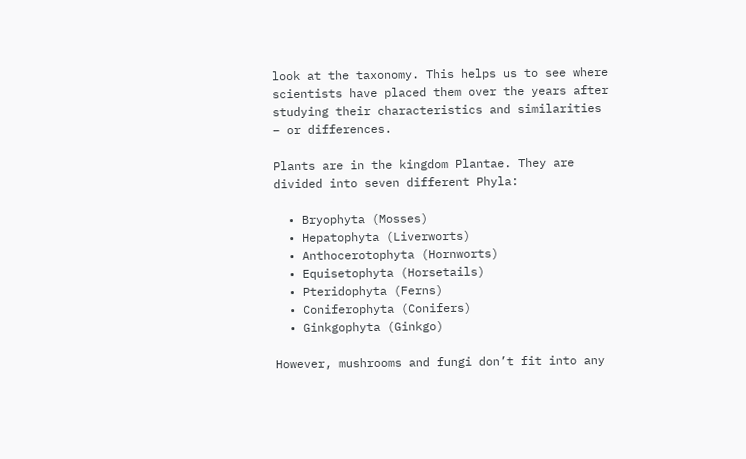look at the taxonomy. This helps us to see where scientists have placed them over the years after studying their characteristics and similarities – or differences.

Plants are in the kingdom Plantae. They are divided into seven different Phyla:

  • Bryophyta (Mosses)
  • Hepatophyta (Liverworts)
  • Anthocerotophyta (Hornworts)
  • Equisetophyta (Horsetails)
  • Pteridophyta (Ferns)
  • Coniferophyta (Conifers)
  • Ginkgophyta (Ginkgo)

However, mushrooms and fungi don’t fit into any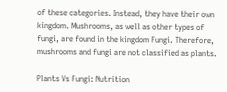of these categories. Instead, they have their own kingdom. Mushrooms, as well as other types of fungi, are found in the kingdom Fungi. Therefore, mushrooms and fungi are not classified as plants.

Plants Vs Fungi: Nutrition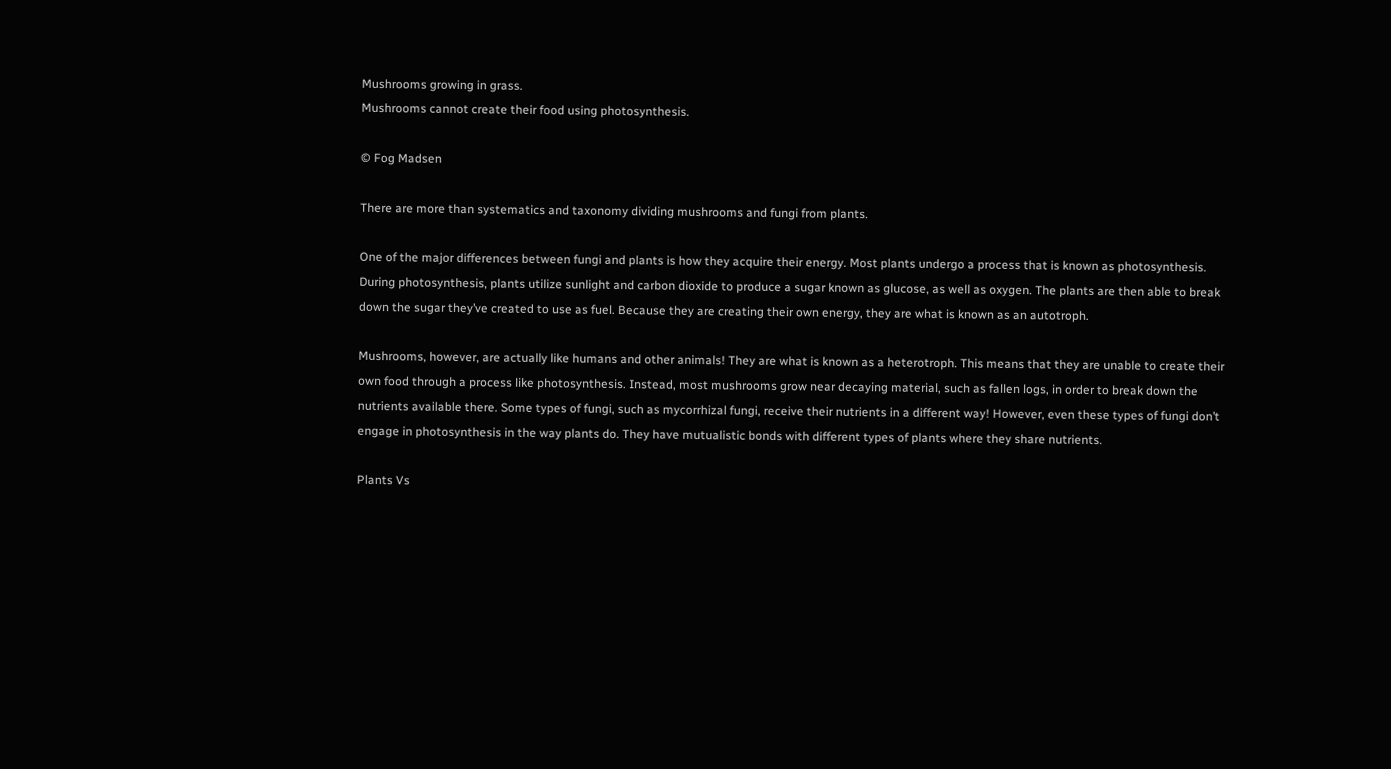Mushrooms growing in grass.
Mushrooms cannot create their food using photosynthesis.

© Fog Madsen

There are more than systematics and taxonomy dividing mushrooms and fungi from plants.

One of the major differences between fungi and plants is how they acquire their energy. Most plants undergo a process that is known as photosynthesis. During photosynthesis, plants utilize sunlight and carbon dioxide to produce a sugar known as glucose, as well as oxygen. The plants are then able to break down the sugar they’ve created to use as fuel. Because they are creating their own energy, they are what is known as an autotroph.

Mushrooms, however, are actually like humans and other animals! They are what is known as a heterotroph. This means that they are unable to create their own food through a process like photosynthesis. Instead, most mushrooms grow near decaying material, such as fallen logs, in order to break down the nutrients available there. Some types of fungi, such as mycorrhizal fungi, receive their nutrients in a different way! However, even these types of fungi don’t engage in photosynthesis in the way plants do. They have mutualistic bonds with different types of plants where they share nutrients.

Plants Vs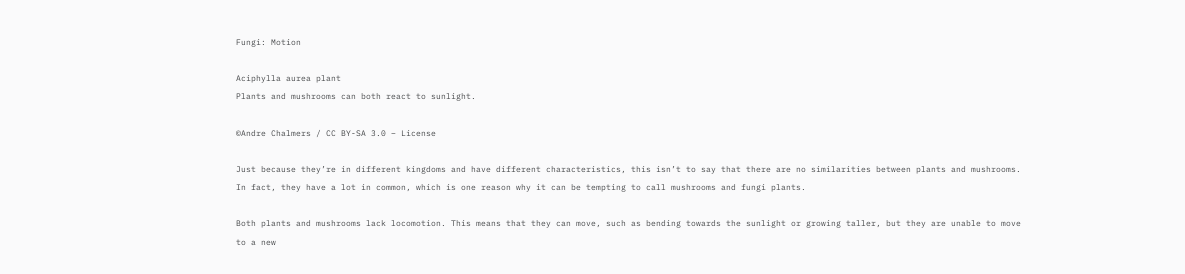Fungi: Motion

Aciphylla aurea plant
Plants and mushrooms can both react to sunlight.

©Andre Chalmers / CC BY-SA 3.0 – License

Just because they’re in different kingdoms and have different characteristics, this isn’t to say that there are no similarities between plants and mushrooms. In fact, they have a lot in common, which is one reason why it can be tempting to call mushrooms and fungi plants.

Both plants and mushrooms lack locomotion. This means that they can move, such as bending towards the sunlight or growing taller, but they are unable to move to a new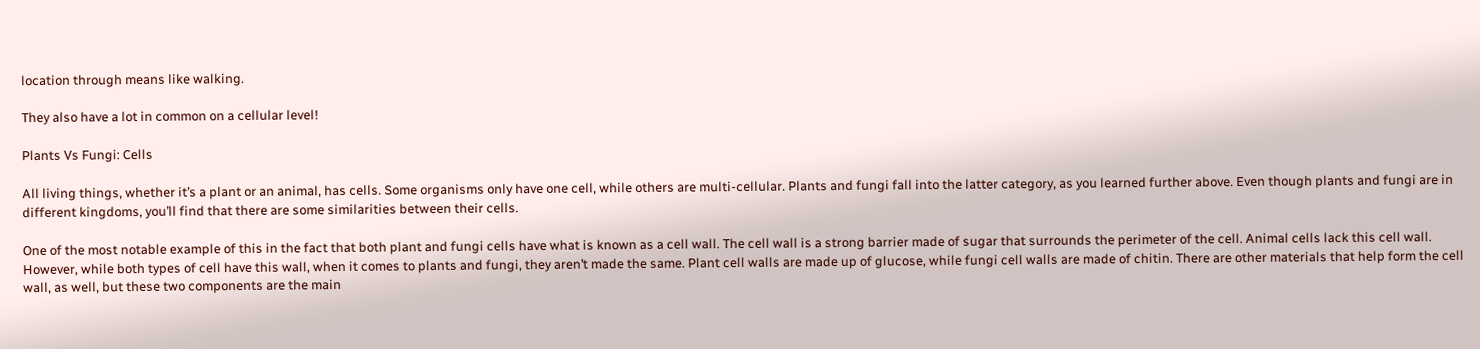location through means like walking.

They also have a lot in common on a cellular level!

Plants Vs Fungi: Cells

All living things, whether it’s a plant or an animal, has cells. Some organisms only have one cell, while others are multi-cellular. Plants and fungi fall into the latter category, as you learned further above. Even though plants and fungi are in different kingdoms, you’ll find that there are some similarities between their cells.

One of the most notable example of this in the fact that both plant and fungi cells have what is known as a cell wall. The cell wall is a strong barrier made of sugar that surrounds the perimeter of the cell. Animal cells lack this cell wall. However, while both types of cell have this wall, when it comes to plants and fungi, they aren’t made the same. Plant cell walls are made up of glucose, while fungi cell walls are made of chitin. There are other materials that help form the cell wall, as well, but these two components are the main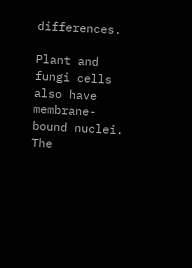differences.

Plant and fungi cells also have membrane-bound nuclei. The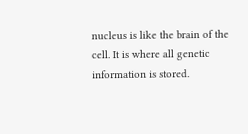nucleus is like the brain of the cell. It is where all genetic information is stored.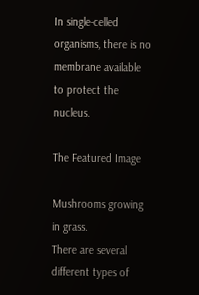In single-celled organisms, there is no membrane available to protect the nucleus.

The Featured Image

Mushrooms growing in grass.
There are several different types of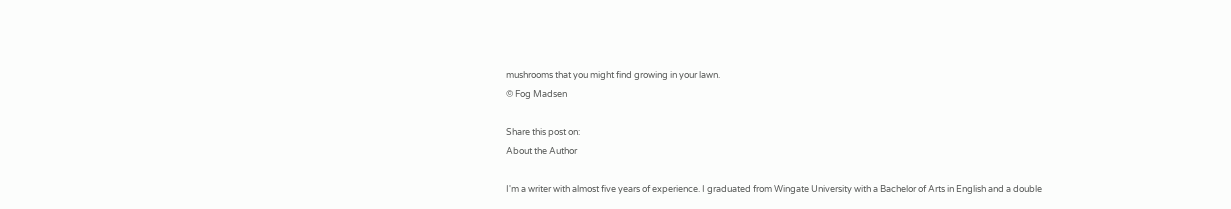mushrooms that you might find growing in your lawn.
© Fog Madsen

Share this post on:
About the Author

I'm a writer with almost five years of experience. I graduated from Wingate University with a Bachelor of Arts in English and a double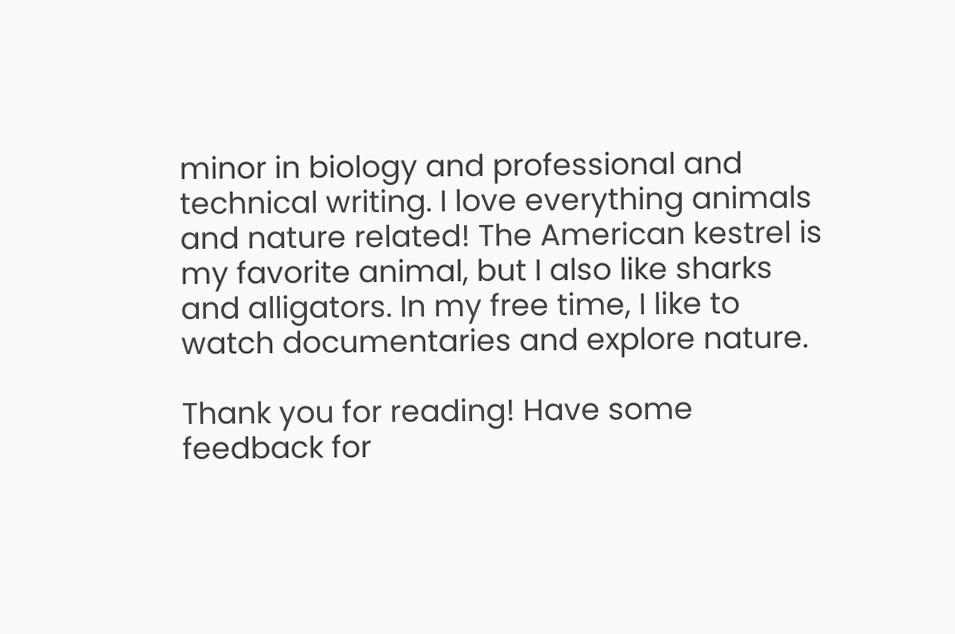minor in biology and professional and technical writing. I love everything animals and nature related! The American kestrel is my favorite animal, but I also like sharks and alligators. In my free time, I like to watch documentaries and explore nature.

Thank you for reading! Have some feedback for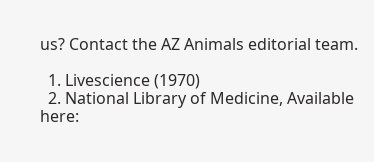us? Contact the AZ Animals editorial team.

  1. Livescience (1970)
  2. National Library of Medicine, Available here: